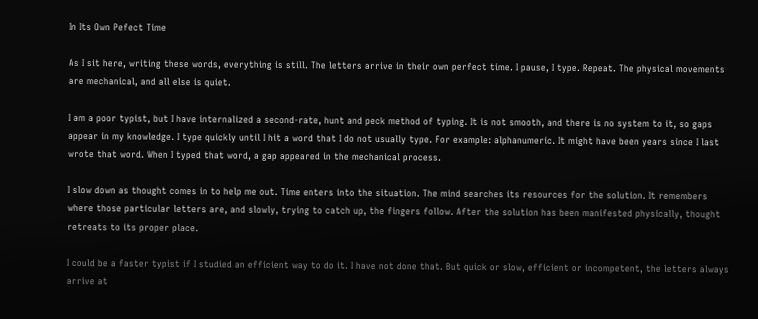In Its Own Pefect Time

As I sit here, writing these words, everything is still. The letters arrive in their own perfect time. I pause, I type. Repeat. The physical movements are mechanical, and all else is quiet.

I am a poor typist, but I have internalized a second-rate, hunt and peck method of typing. It is not smooth, and there is no system to it, so gaps appear in my knowledge. I type quickly until I hit a word that I do not usually type. For example: alphanumeric. It might have been years since I last wrote that word. When I typed that word, a gap appeared in the mechanical process.

I slow down as thought comes in to help me out. Time enters into the situation. The mind searches its resources for the solution. It remembers where those particular letters are, and slowly, trying to catch up, the fingers follow. After the solution has been manifested physically, thought retreats to its proper place.

I could be a faster typist if I studied an efficient way to do it. I have not done that. But quick or slow, efficient or incompetent, the letters always arrive at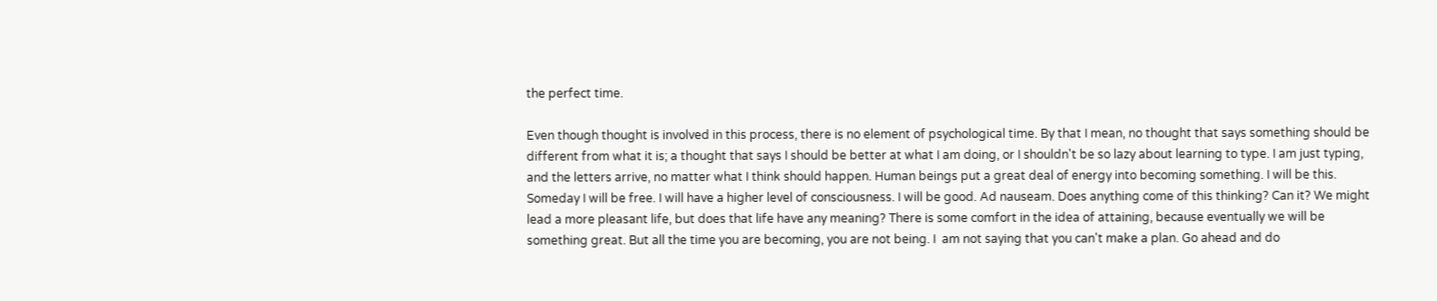the perfect time.

Even though thought is involved in this process, there is no element of psychological time. By that I mean, no thought that says something should be different from what it is; a thought that says I should be better at what I am doing, or I shouldn't be so lazy about learning to type. I am just typing, and the letters arrive, no matter what I think should happen. Human beings put a great deal of energy into becoming something. I will be this. Someday I will be free. I will have a higher level of consciousness. I will be good. Ad nauseam. Does anything come of this thinking? Can it? We might lead a more pleasant life, but does that life have any meaning? There is some comfort in the idea of attaining, because eventually we will be something great. But all the time you are becoming, you are not being. I  am not saying that you can't make a plan. Go ahead and do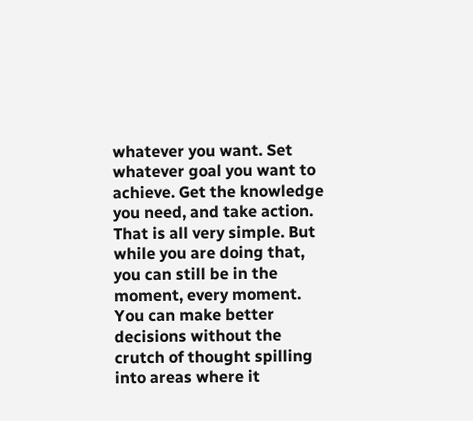whatever you want. Set whatever goal you want to achieve. Get the knowledge you need, and take action. That is all very simple. But while you are doing that, you can still be in the moment, every moment. You can make better decisions without the crutch of thought spilling into areas where it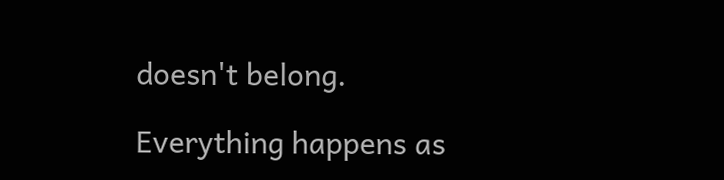doesn't belong.

Everything happens as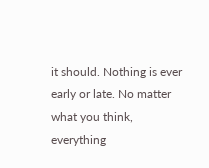it should. Nothing is ever early or late. No matter what you think, everything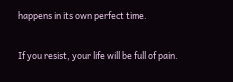happens in its own perfect time.

If you resist, your life will be full of pain.